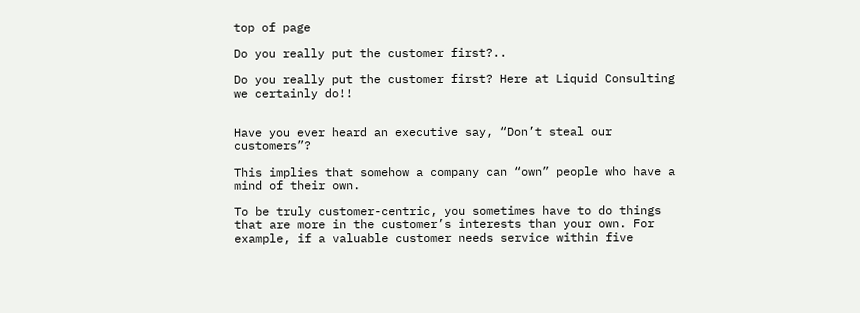top of page

Do you really put the customer first?..

Do you really put the customer first? Here at Liquid Consulting we certainly do!!


Have you ever heard an executive say, “Don’t steal our customers”?

This implies that somehow a company can “own” people who have a mind of their own.

To be truly customer-centric, you sometimes have to do things that are more in the customer’s interests than your own. For example, if a valuable customer needs service within five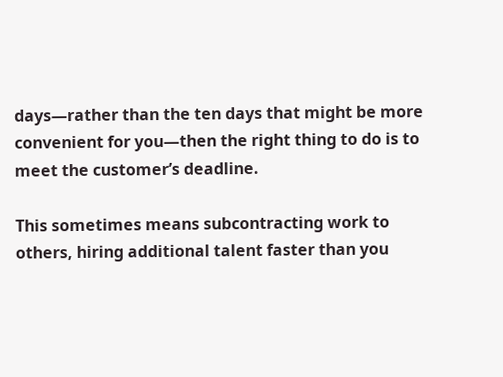days—rather than the ten days that might be more convenient for you—then the right thing to do is to meet the customer’s deadline.

This sometimes means subcontracting work to others, hiring additional talent faster than you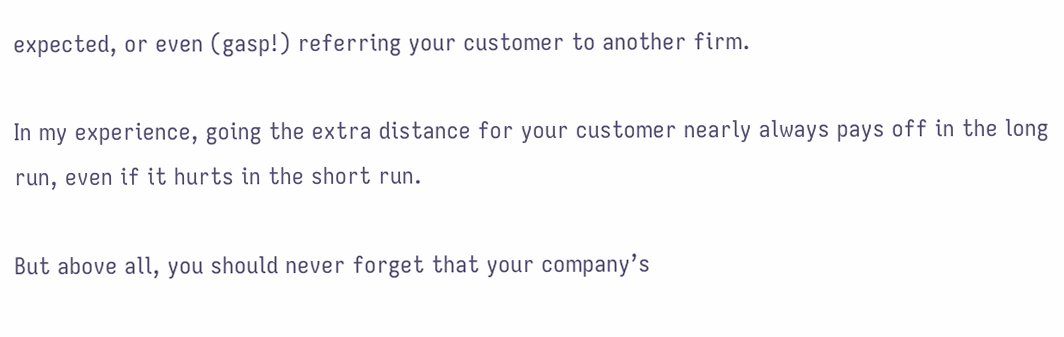expected, or even (gasp!) referring your customer to another firm.

In my experience, going the extra distance for your customer nearly always pays off in the long run, even if it hurts in the short run.

But above all, you should never forget that your company’s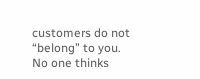customers do not “belong” to you. No one thinks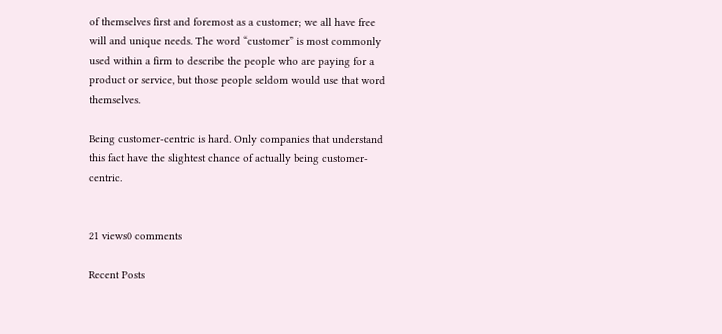of themselves first and foremost as a customer; we all have free will and unique needs. The word “customer” is most commonly used within a firm to describe the people who are paying for a product or service, but those people seldom would use that word themselves.

Being customer-centric is hard. Only companies that understand this fact have the slightest chance of actually being customer-centric.


21 views0 comments

Recent Posts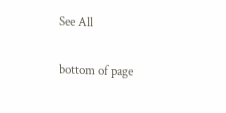See All


bottom of page